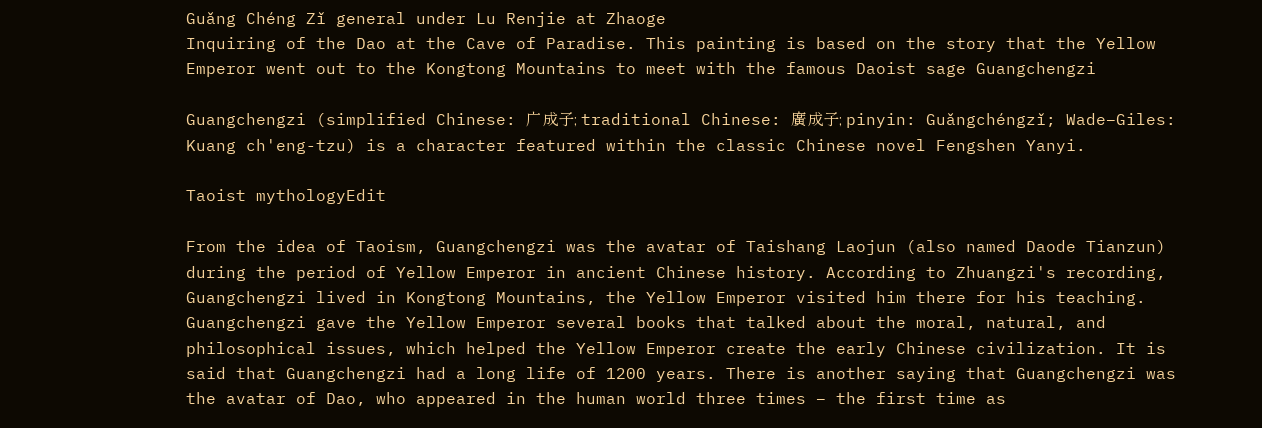Guǎng Chéng Zǐ general under Lu Renjie at Zhaoge
Inquiring of the Dao at the Cave of Paradise. This painting is based on the story that the Yellow Emperor went out to the Kongtong Mountains to meet with the famous Daoist sage Guangchengzi

Guangchengzi (simplified Chinese: 广成子; traditional Chinese: 廣成子; pinyin: Guǎngchéngzǐ; Wade–Giles: Kuang ch'eng-tzu) is a character featured within the classic Chinese novel Fengshen Yanyi.

Taoist mythologyEdit

From the idea of Taoism, Guangchengzi was the avatar of Taishang Laojun (also named Daode Tianzun) during the period of Yellow Emperor in ancient Chinese history. According to Zhuangzi's recording, Guangchengzi lived in Kongtong Mountains, the Yellow Emperor visited him there for his teaching. Guangchengzi gave the Yellow Emperor several books that talked about the moral, natural, and philosophical issues, which helped the Yellow Emperor create the early Chinese civilization. It is said that Guangchengzi had a long life of 1200 years. There is another saying that Guangchengzi was the avatar of Dao, who appeared in the human world three times – the first time as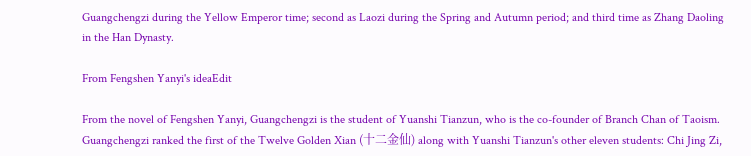Guangchengzi during the Yellow Emperor time; second as Laozi during the Spring and Autumn period; and third time as Zhang Daoling in the Han Dynasty.

From Fengshen Yanyi's ideaEdit

From the novel of Fengshen Yanyi, Guangchengzi is the student of Yuanshi Tianzun, who is the co-founder of Branch Chan of Taoism. Guangchengzi ranked the first of the Twelve Golden Xian (十二金仙) along with Yuanshi Tianzun's other eleven students: Chi Jing Zi,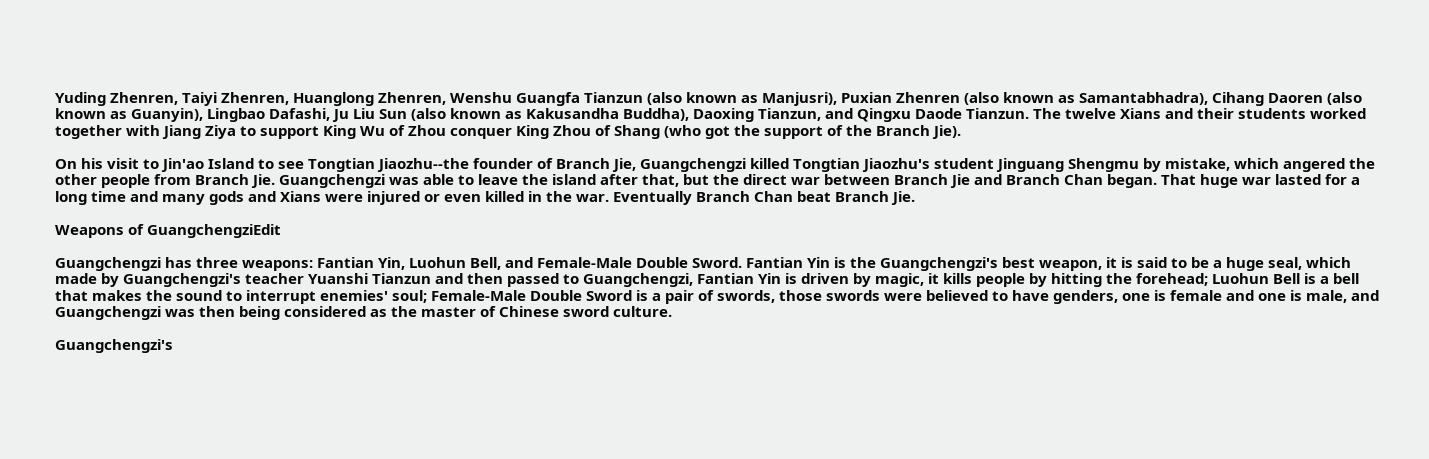Yuding Zhenren, Taiyi Zhenren, Huanglong Zhenren, Wenshu Guangfa Tianzun (also known as Manjusri), Puxian Zhenren (also known as Samantabhadra), Cihang Daoren (also known as Guanyin), Lingbao Dafashi, Ju Liu Sun (also known as Kakusandha Buddha), Daoxing Tianzun, and Qingxu Daode Tianzun. The twelve Xians and their students worked together with Jiang Ziya to support King Wu of Zhou conquer King Zhou of Shang (who got the support of the Branch Jie).

On his visit to Jin'ao Island to see Tongtian Jiaozhu--the founder of Branch Jie, Guangchengzi killed Tongtian Jiaozhu's student Jinguang Shengmu by mistake, which angered the other people from Branch Jie. Guangchengzi was able to leave the island after that, but the direct war between Branch Jie and Branch Chan began. That huge war lasted for a long time and many gods and Xians were injured or even killed in the war. Eventually Branch Chan beat Branch Jie.

Weapons of GuangchengziEdit

Guangchengzi has three weapons: Fantian Yin, Luohun Bell, and Female-Male Double Sword. Fantian Yin is the Guangchengzi's best weapon, it is said to be a huge seal, which made by Guangchengzi's teacher Yuanshi Tianzun and then passed to Guangchengzi, Fantian Yin is driven by magic, it kills people by hitting the forehead; Luohun Bell is a bell that makes the sound to interrupt enemies' soul; Female-Male Double Sword is a pair of swords, those swords were believed to have genders, one is female and one is male, and Guangchengzi was then being considered as the master of Chinese sword culture.

Guangchengzi's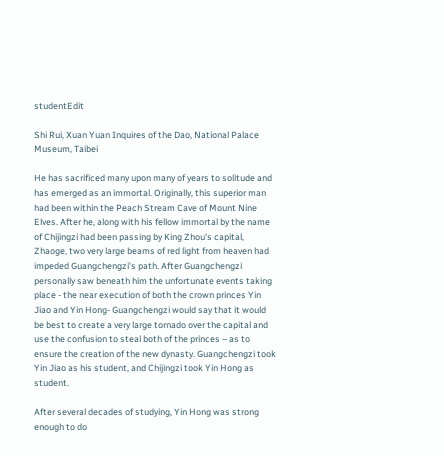studentEdit

Shi Rui, Xuan Yuan Inquires of the Dao, National Palace Museum, Taibei

He has sacrificed many upon many of years to solitude and has emerged as an immortal. Originally, this superior man had been within the Peach Stream Cave of Mount Nine Elves. After he, along with his fellow immortal by the name of Chijingzi had been passing by King Zhou's capital, Zhaoge, two very large beams of red light from heaven had impeded Guangchengzi's path. After Guangchengzi personally saw beneath him the unfortunate events taking place - the near execution of both the crown princes Yin Jiao and Yin Hong- Guangchengzi would say that it would be best to create a very large tornado over the capital and use the confusion to steal both of the princes – as to ensure the creation of the new dynasty. Guangchengzi took Yin Jiao as his student, and Chijingzi took Yin Hong as student.

After several decades of studying, Yin Hong was strong enough to do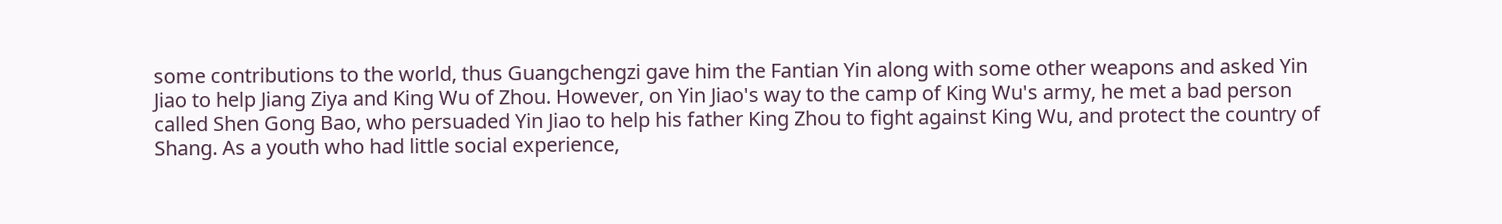some contributions to the world, thus Guangchengzi gave him the Fantian Yin along with some other weapons and asked Yin Jiao to help Jiang Ziya and King Wu of Zhou. However, on Yin Jiao's way to the camp of King Wu's army, he met a bad person called Shen Gong Bao, who persuaded Yin Jiao to help his father King Zhou to fight against King Wu, and protect the country of Shang. As a youth who had little social experience,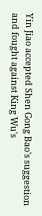Yin Jiao accepted Shen Gong Bao's suggestion and fought against King Wu's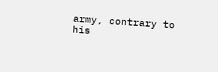army, contrary to his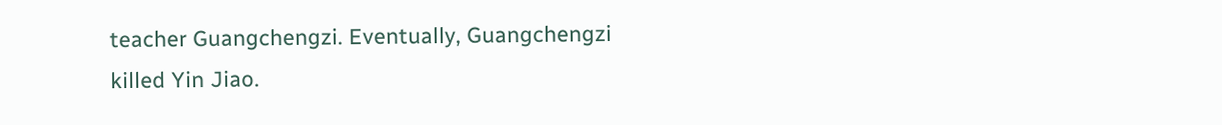teacher Guangchengzi. Eventually, Guangchengzi killed Yin Jiao.